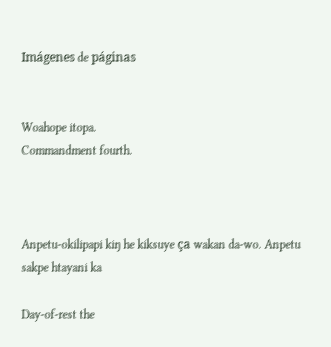Imágenes de páginas


Woahope itopa.
Commandment fourth.



Anpetu-okilipapi kiŋ he kiksuye ça wakan da-wo. Anpetu sakpe htayani ka

Day-of-rest the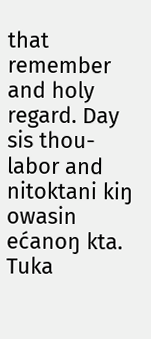that remember and holy regard. Day sis thou-labor and nitoktani kiŋ owasin ećanoŋ kta. Tuka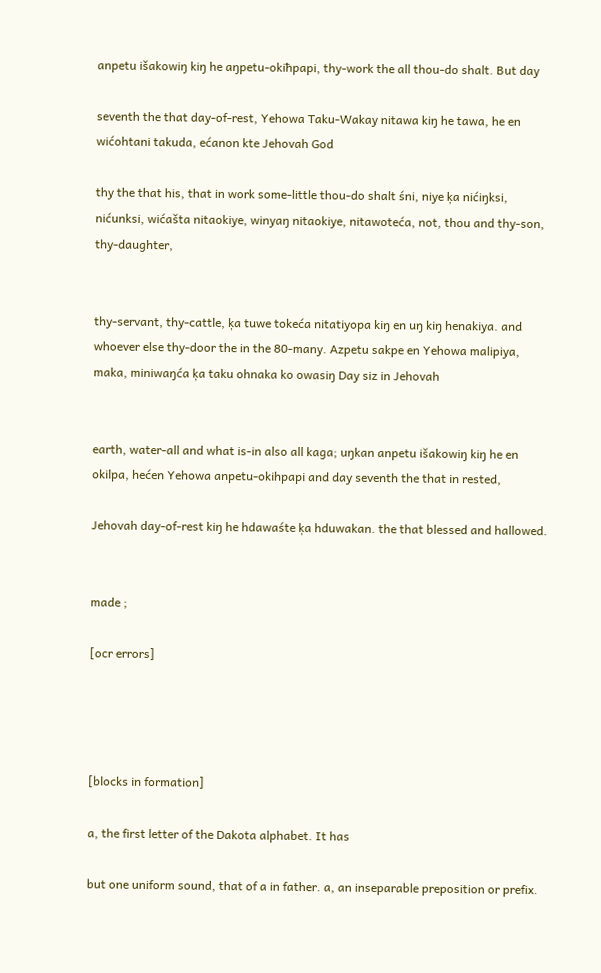anpetu išakowiŋ kiŋ he aŋpetu-okiħpapi, thy-work the all thou-do shalt. But day

seventh the that day-of-rest, Yehowa Taku-Wakay nitawa kiŋ he tawa, he en wićohtani takuda, ećanon kte Jehovah God

thy the that his, that in work some-little thou-do shalt śni, niye ķa nićiŋksi, nićunksi, wićašta nitaokiye, winyaŋ nitaokiye, nitawoteća, not, thou and thy-son, thy-daughter,


thy-servant, thy-cattle, ķa tuwe tokeća nitatiyopa kiŋ en uŋ kiŋ henakiya. and whoever else thy-door the in the 80-many. Azpetu sakpe en Yehowa malipiya, maka, miniwaŋća ķa taku ohnaka ko owasiŋ Day siz in Jehovah


earth, water-all and what is-in also all kaga; uŋkan anpetu išakowiŋ kiŋ he en okilpa, hećen Yehowa anpetu-okihpapi and day seventh the that in rested,

Jehovah day-of-rest kiŋ he hdawaśte ķa hduwakan. the that blessed and hallowed.


made ;

[ocr errors]




[blocks in formation]

a, the first letter of the Dakota alphabet. It has

but one uniform sound, that of a in father. a, an inseparable preposition or prefix.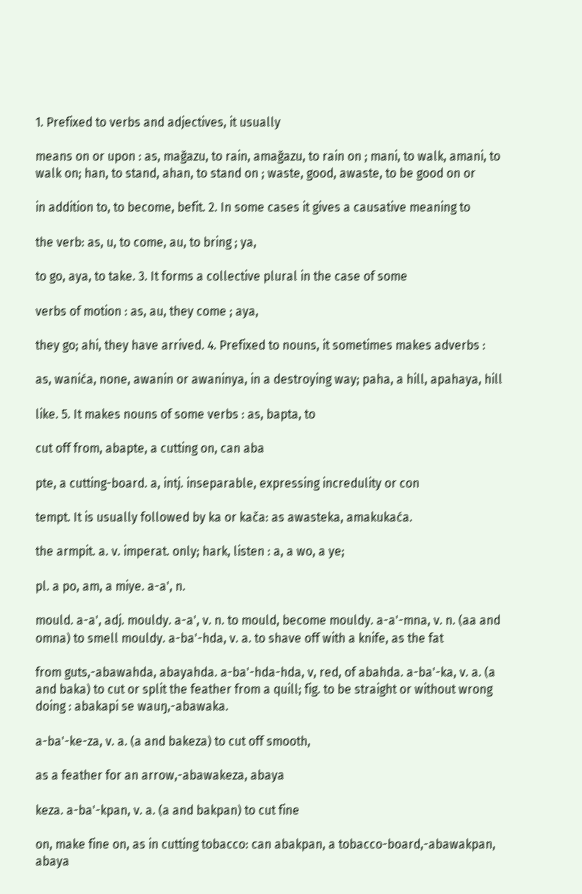1. Prefixed to verbs and adjectives, it usually

means on or upon : as, mağazu, to rain, amağazu, to rain on ; mani, to walk, amani, to walk on; han, to stand, ahan, to stand on ; waste, good, awaste, to be good on or

in addition to, to become, befit. 2. In some cases it gives a causative meaning to

the verb: as, u, to come, au, to bring ; ya,

to go, aya, to take. 3. It forms a collective plural in the case of some

verbs of motion : as, au, they come ; aya,

they go; ahi, they have arrived. 4. Prefixed to nouns, it sometimes makes adverbs :

as, wanića, none, awanin or awaninya, in a destroying way; paha, a hill, apahaya, hill

like. 5. It makes nouns of some verbs : as, bapta, to

cut off from, abapte, a cutting on, can aba

pte, a cutting-board. a, intj. inseparable, expressing incredulity or con

tempt. It is usually followed by ka or kača: as awasteka, amakukaća.

the armpit. a. v. imperat. only; hark, listen : a, a wo, a ye;

pl. a po, am, a miye. a-a', n.

mould. a-a', adj. mouldy. a-a', v. n. to mould, become mouldy. a-a'-mna, v. n. (aa and omna) to smell mouldy. a-ba'-hda, v. a. to shave off with a knife, as the fat

from guts,-abawahda, abayahda. a-ba'-hda-hda, v, red, of abahda. a-ba'-ka, v. a. (a and baka) to cut or split the feather from a quill; fig. to be straight or without wrong doing : abakapi se wauŋ,-abawaka.

a-ba'-ke-za, v. a. (a and bakeza) to cut off smooth,

as a feather for an arrow,-abawakeza, abaya

keza. a-ba'-kpan, v. a. (a and bakpan) to cut fine

on, make fine on, as in cutting tobacco: can abakpan, a tobacco-board,-abawakpan, abaya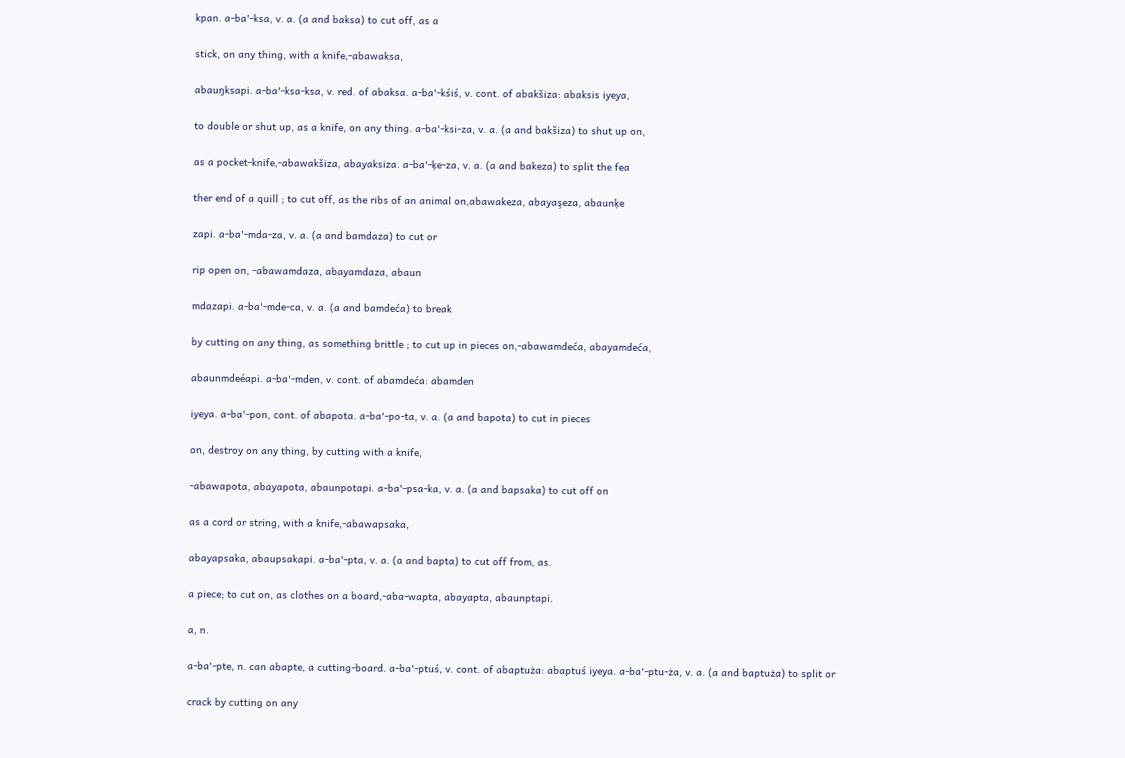kpan. a-ba'-ksa, v. a. (a and baksa) to cut off, as a

stick, on any thing, with a knife,-abawaksa,

abauŋksapi. a-ba'-ksa-ksa, v. red. of abaksa. a-ba'-kśiś, v. cont. of abakšiza: abaksis iyeya,

to double or shut up, as a knife, on any thing. a-ba'-ksi-za, v. a. (a and bakšiza) to shut up on,

as a pocket-knife,-abawakšiza, abayaksiza. a-ba'-ķe-za, v. a. (a and bakeza) to split the fea

ther end of a quill ; to cut off, as the ribs of an animal on,abawakeza, abayaşeza, abaunķe

zapi. a-ba'-mda-za, v. a. (a and bamdaza) to cut or

rip open on, -abawamdaza, abayamdaza, abaun

mdazapi. a-ba'-mde-ca, v. a. (a and bamdeća) to break

by cutting on any thing, as something brittle ; to cut up in pieces on,-abawamdeća, abayamdeća,

abaunmdeéapi. a-ba'-mden, v. cont. of abamdeća: abamden

iyeya. a-ba'-pon, cont. of abapota. a-ba'-po-ta, v. a. (a and bapota) to cut in pieces

on, destroy on any thing, by cutting with a knife,

-abawapota, abayapota, abaunpotapi. a-ba'-psa-ka, v. a. (a and bapsaka) to cut off on

as a cord or string, with a knife,-abawapsaka,

abayapsaka, abaupsakapi. a-ba'-pta, v. a. (a and bapta) to cut off from, as.

a piece; to cut on, as clothes on a board,-aba-wapta, abayapta, abaunptapi.

a, n.

a-ba'-pte, n. can abapte, a cutting-board. a-ba'-ptuś, v. cont. of abaptuża: abaptuś iyeya. a-ba'-ptu-ża, v. a. (a and baptuża) to split or

crack by cutting on any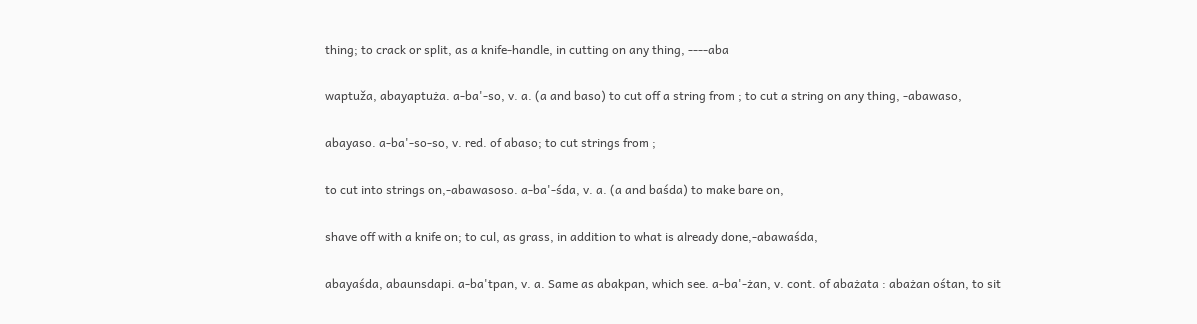thing; to crack or split, as a knife-handle, in cutting on any thing, ----aba

waptuža, abayaptuża. a-ba'-so, v. a. (a and baso) to cut off a string from ; to cut a string on any thing, -abawaso,

abayaso. a-ba'-so-so, v. red. of abaso; to cut strings from ;

to cut into strings on,-abawasoso. a-ba'-śda, v. a. (a and baśda) to make bare on,

shave off with a knife on; to cul, as grass, in addition to what is already done,-abawaśda,

abayaśda, abaunsdapi. a-ba'tpan, v. a. Same as abakpan, which see. a-ba'-żan, v. cont. of abażata : abażan ośtan, to sit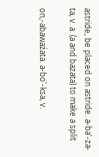astride, be placed on astride. a-ba'-za-ta, v. a. (a and bazata) to make a split

on,-abawaźata. a-bo'-ksa, v.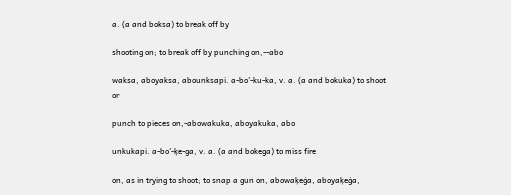a. (a and boksa) to break off by

shooting on; to break off by punching on,--abo

waksa, aboyaksa, abounksapi. a-bo'-ku-ka, v. a. (a and bokuka) to shoot or

punch to pieces on,-abowakuka, aboyakuka, abo

unkukapi. a-bo'-ķe-ga, v. a. (a and bokega) to miss fire

on, as in trying to shoot; to snap a gun on, abowaķeġa, aboyaķeġa,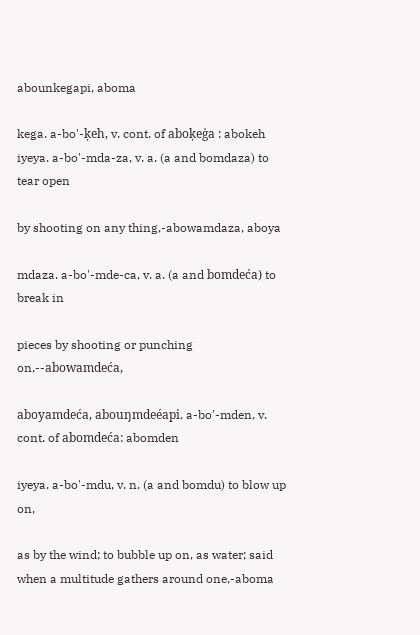abounkegapi, aboma

kega. a-bo'-ķeh, v. cont. of aboķeġa : abokeh iyeya. a-bo'-mda-za, v. a. (a and bomdaza) to tear open

by shooting on any thing,-abowamdaza, aboya

mdaza. a-bo'-mde-ca, v. a. (a and bomdeća) to break in

pieces by shooting or punching on,--abowamdeća,

aboyamdeća, abouŋmdeéapi. a-bo'-mden, v. cont. of abomdeća: abomden

iyeya. a-bo'-mdu, v. n. (a and bomdu) to blow up on,

as by the wind; to bubble up on, as water; said when a multitude gathers around one,-aboma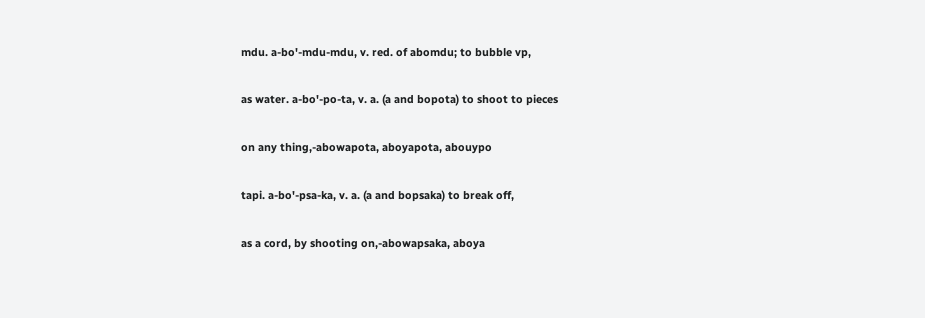mdu. a-bo'-mdu-mdu, v. red. of abomdu; to bubble vp,

as water. a-bo'-po-ta, v. a. (a and bopota) to shoot to pieces

on any thing,-abowapota, aboyapota, abouypo

tapi. a-bo'-psa-ka, v. a. (a and bopsaka) to break off,

as a cord, by shooting on,-abowapsaka, aboya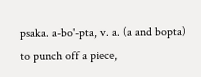psaka. a-bo'-pta, v. a. (a and bopta) to punch off a piece,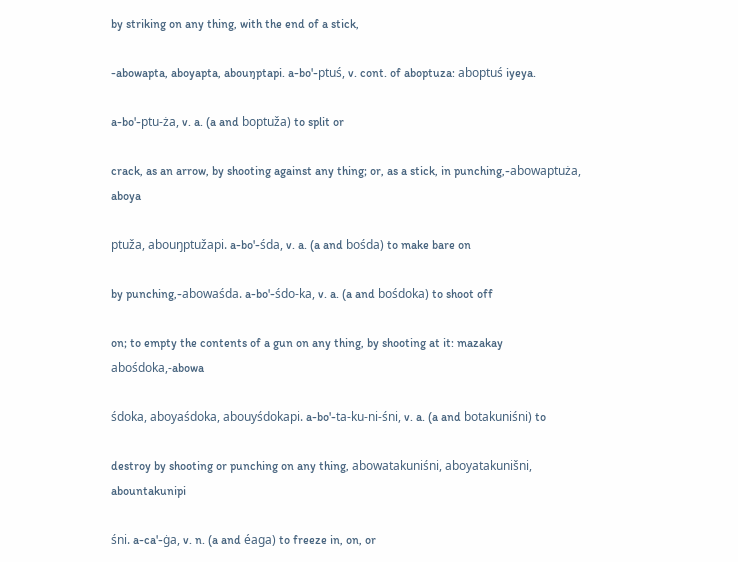by striking on any thing, with the end of a stick,

-abowapta, aboyapta, abouŋptapi. a-bo'-ptuś, v. cont. of aboptuza: aboptuś iyeya.

a-bo'-ptu-ża, v. a. (a and boptuža) to split or

crack, as an arrow, by shooting against any thing; or, as a stick, in punching,-abowaptuża, aboya

ptuža, abouŋptužapi. a-bo'-śda, v. a. (a and bośda) to make bare on

by punching,-abowaśda. a-bo'-śdo-ka, v. a. (a and bośdoka) to shoot off

on; to empty the contents of a gun on any thing, by shooting at it: mazakay abośdoka,-abowa

śdoka, aboyaśdoka, abouyśdokapi. a-bo'-ta-ku-ni-śni, v. a. (a and botakuniśni) to

destroy by shooting or punching on any thing, abowatakuniśni, aboyatakunišni, abountakunipi

śni. a-ca'-ġa, v. n. (a and éaga) to freeze in, on, or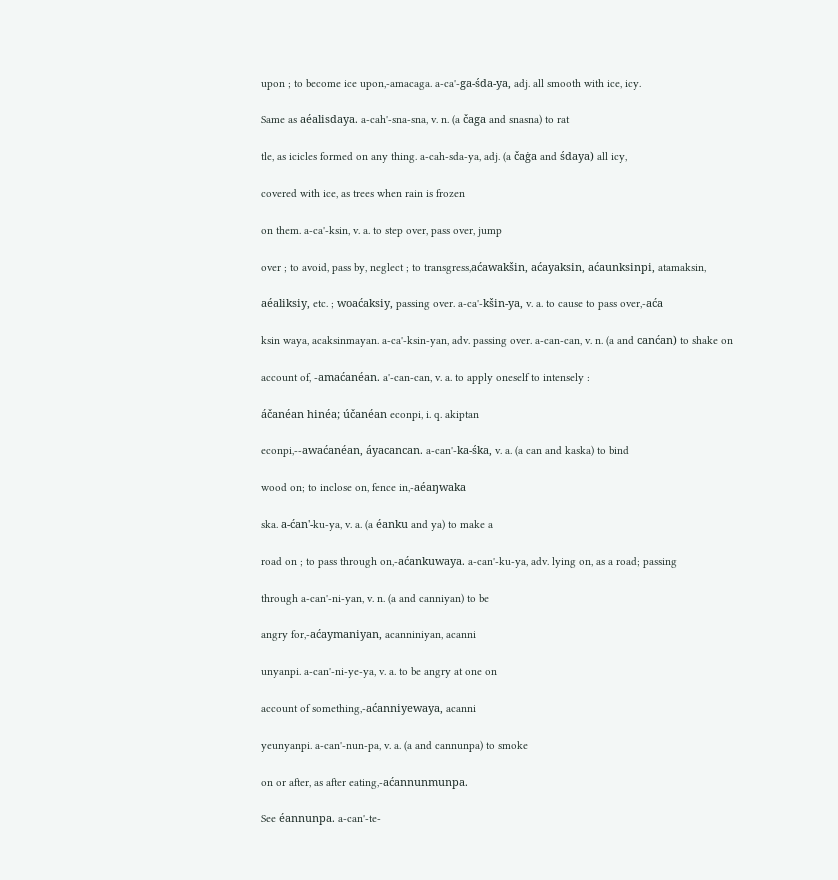upon ; to become ice upon,-amacaga. a-ca'-ga-śda-ya, adj. all smooth with ice, icy.

Same as aéalisdaya. a-cah'-sna-sna, v. n. (a čaga and snasna) to rat

tle, as icicles formed on any thing. a-cah-sda-ya, adj. (a čaġa and śdaya) all icy,

covered with ice, as trees when rain is frozen

on them. a-ca'-ksin, v. a. to step over, pass over, jump

over ; to avoid, pass by, neglect ; to transgress,aćawakšin, aćayaksin, aćaunksinpi, atamaksin,

aéaliksiy, etc. ; woaćaksiy, passing over. a-ca'-kšin-ya, v. a. to cause to pass over,-aća

ksin waya, acaksinmayan. a-ca'-ksin-yan, adv. passing over. a-can-can, v. n. (a and canćan) to shake on

account of, -amaćanéan. a'-can-can, v. a. to apply oneself to intensely :

áčanéan hinéa; účanéan econpi, i. q. akiptan

econpi,--awaćanéan, áyacancan. a-can'-ka-śka, v. a. (a can and kaska) to bind

wood on; to inclose on, fence in,-aéaŋwaka

ska. a-ćan'-ku-ya, v. a. (a éanku and ya) to make a

road on ; to pass through on,-aćankuwaya. a-can'-ku-ya, adv. lying on, as a road; passing

through a-can'-ni-yan, v. n. (a and canniyan) to be

angry for,-aćaymaniyan, acanniniyan, acanni

unyanpi. a-can'-ni-ye-ya, v. a. to be angry at one on

account of something,-aćanniyewaya, acanni

yeunyanpi. a-can'-nun-pa, v. a. (a and cannunpa) to smoke

on or after, as after eating,-aćannunmunpa.

See éannunpa. a-can'-te-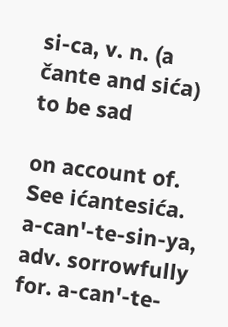si-ca, v. n. (a čante and sića) to be sad

on account of. See ićantesića. a-can'-te-sin-ya, adv. sorrowfully for. a-can'-te-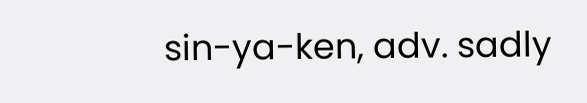sin-ya-ken, adv. sadly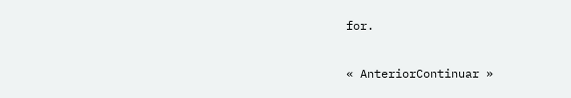for.

« AnteriorContinuar »